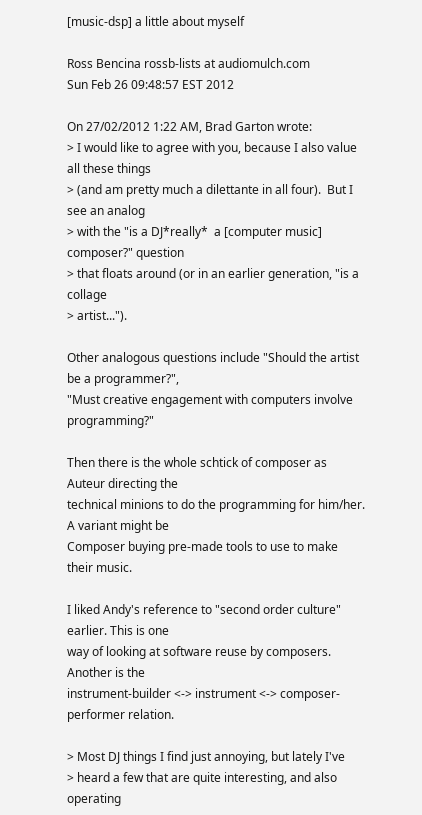[music-dsp] a little about myself

Ross Bencina rossb-lists at audiomulch.com
Sun Feb 26 09:48:57 EST 2012

On 27/02/2012 1:22 AM, Brad Garton wrote:
> I would like to agree with you, because I also value all these things
> (and am pretty much a dilettante in all four).  But I see an analog
> with the "is a DJ*really*  a [computer music]  composer?" question
> that floats around (or in an earlier generation, "is a collage
> artist...").

Other analogous questions include "Should the artist be a programmer?",
"Must creative engagement with computers involve programming?"

Then there is the whole schtick of composer as Auteur directing the
technical minions to do the programming for him/her. A variant might be
Composer buying pre-made tools to use to make their music.

I liked Andy's reference to "second order culture" earlier. This is one
way of looking at software reuse by composers. Another is the
instrument-builder <-> instrument <-> composer-performer relation.

> Most DJ things I find just annoying, but lately I've
> heard a few that are quite interesting, and also operating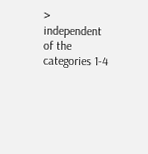> independent of the categories 1-4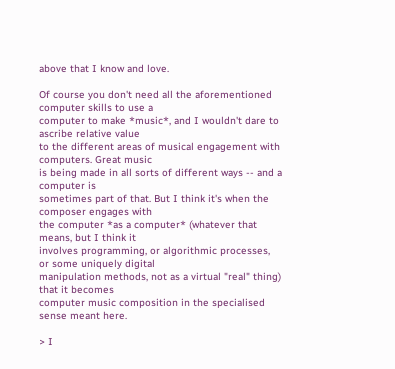above that I know and love.

Of course you don't need all the aforementioned computer skills to use a
computer to make *music*, and I wouldn't dare to ascribe relative value
to the different areas of musical engagement with computers. Great music
is being made in all sorts of different ways -- and a computer is
sometimes part of that. But I think it's when the composer engages with
the computer *as a computer* (whatever that means, but I think it
involves programming, or algorithmic processes, or some uniquely digital
manipulation methods, not as a virtual "real" thing) that it becomes
computer music composition in the specialised sense meant here.

> I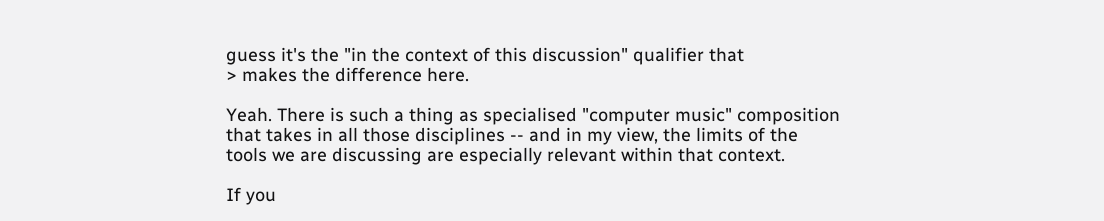guess it's the "in the context of this discussion" qualifier that
> makes the difference here.

Yeah. There is such a thing as specialised "computer music" composition
that takes in all those disciplines -- and in my view, the limits of the
tools we are discussing are especially relevant within that context.

If you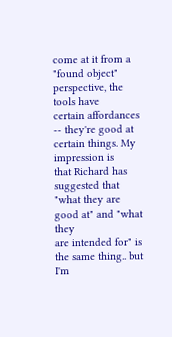come at it from a "found object" perspective, the tools have
certain affordances -- they're good at certain things. My impression is
that Richard has suggested that "what they are good at" and "what they
are intended for" is the same thing.. but I'm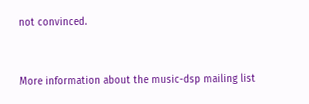not convinced.


More information about the music-dsp mailing list